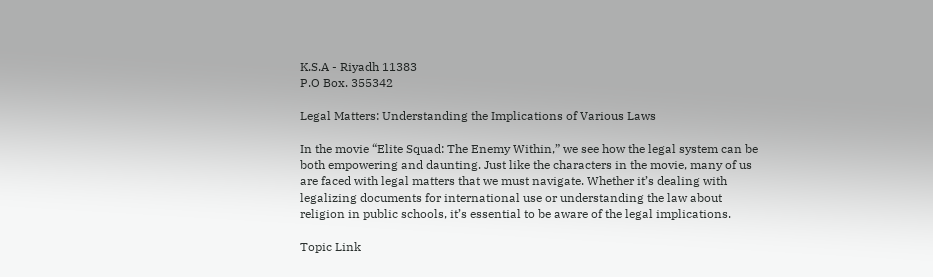K.S.A - Riyadh 11383
P.O Box. 355342

Legal Matters: Understanding the Implications of Various Laws

In the movie “Elite Squad: The Enemy Within,” we see how the legal system can be both empowering and daunting. Just like the characters in the movie, many of us are faced with legal matters that we must navigate. Whether it’s dealing with legalizing documents for international use or understanding the law about religion in public schools, it’s essential to be aware of the legal implications.

Topic Link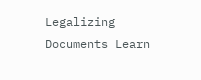Legalizing Documents Learn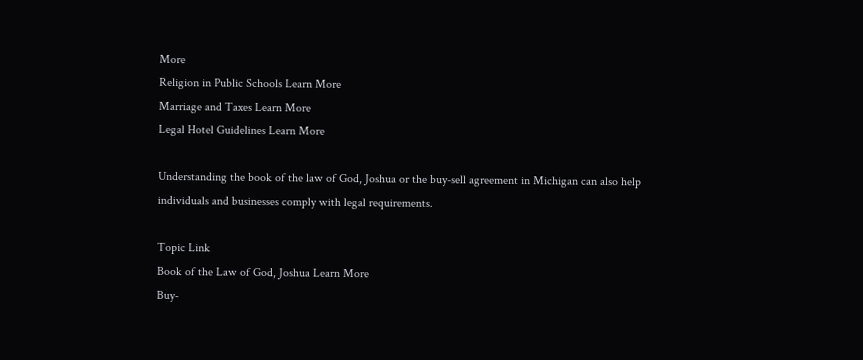More
Religion in Public Schools Learn More
Marriage and Taxes Learn More
Legal Hotel Guidelines Learn More

Understanding the book of the law of God, Joshua or the buy-sell agreement in Michigan can also help individuals and businesses comply with legal requirements.

Topic Link
Book of the Law of God, Joshua Learn More
Buy-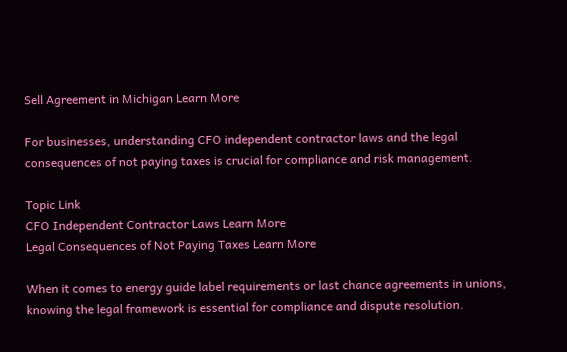Sell Agreement in Michigan Learn More

For businesses, understanding CFO independent contractor laws and the legal consequences of not paying taxes is crucial for compliance and risk management.

Topic Link
CFO Independent Contractor Laws Learn More
Legal Consequences of Not Paying Taxes Learn More

When it comes to energy guide label requirements or last chance agreements in unions, knowing the legal framework is essential for compliance and dispute resolution.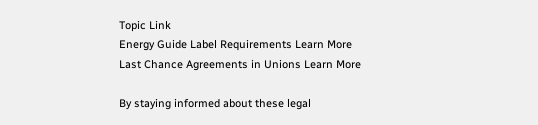Topic Link
Energy Guide Label Requirements Learn More
Last Chance Agreements in Unions Learn More

By staying informed about these legal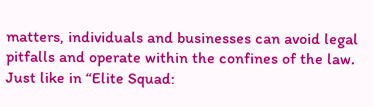matters, individuals and businesses can avoid legal pitfalls and operate within the confines of the law. Just like in “Elite Squad: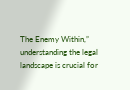The Enemy Within,” understanding the legal landscape is crucial for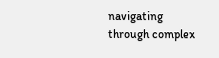navigating through complex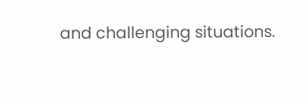and challenging situations.